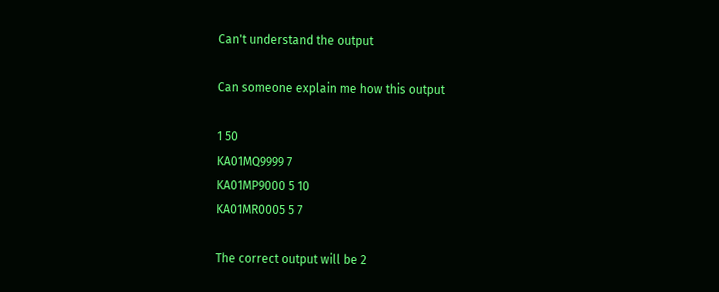Can't understand the output

Can someone explain me how this output

1 50
KA01MQ9999 7
KA01MP9000 5 10
KA01MR0005 5 7

The correct output will be 2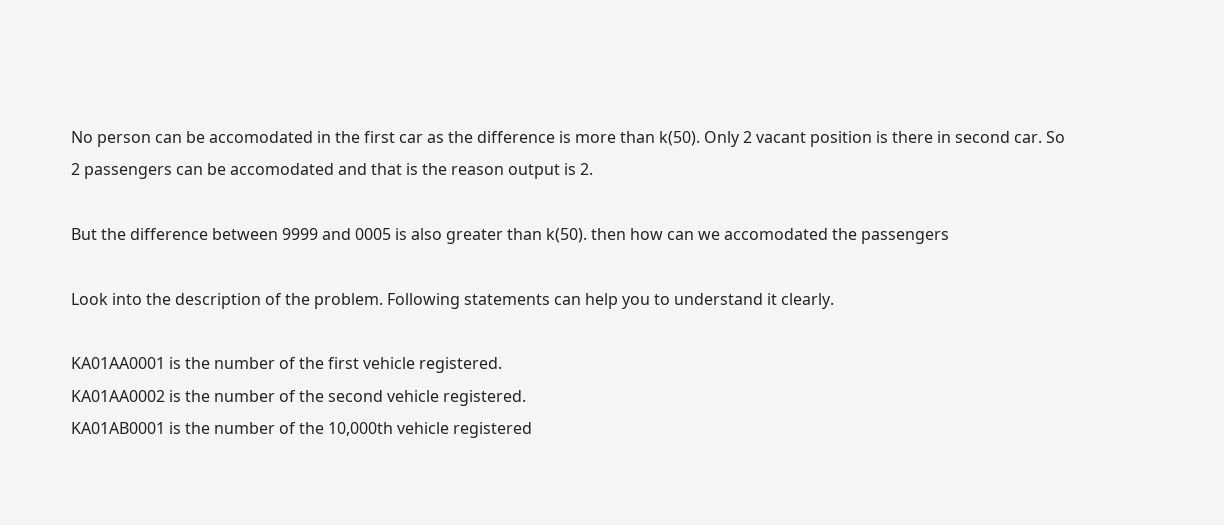No person can be accomodated in the first car as the difference is more than k(50). Only 2 vacant position is there in second car. So 2 passengers can be accomodated and that is the reason output is 2.

But the difference between 9999 and 0005 is also greater than k(50). then how can we accomodated the passengers

Look into the description of the problem. Following statements can help you to understand it clearly.

KA01AA0001 is the number of the first vehicle registered.
KA01AA0002 is the number of the second vehicle registered.
KA01AB0001 is the number of the 10,000th vehicle registered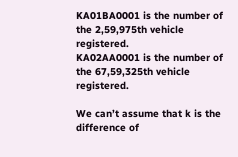KA01BA0001 is the number of the 2,59,975th vehicle registered.
KA02AA0001 is the number of the 67,59,325th vehicle registered.

We can’t assume that k is the difference of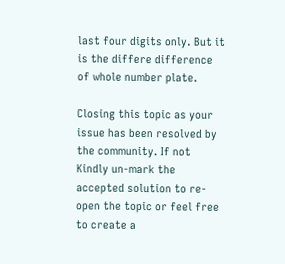last four digits only. But it is the differe difference of whole number plate.

Closing this topic as your issue has been resolved by the community. If not Kindly un-mark the accepted solution to re-open the topic or feel free to create a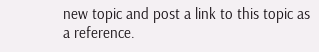new topic and post a link to this topic as a reference.